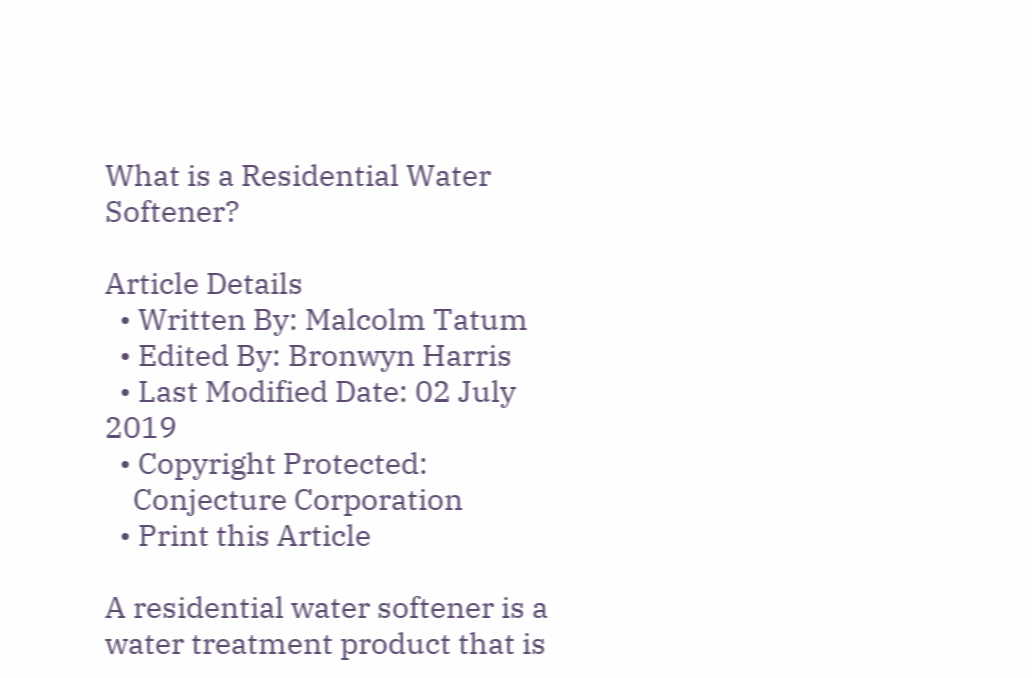What is a Residential Water Softener?

Article Details
  • Written By: Malcolm Tatum
  • Edited By: Bronwyn Harris
  • Last Modified Date: 02 July 2019
  • Copyright Protected:
    Conjecture Corporation
  • Print this Article

A residential water softener is a water treatment product that is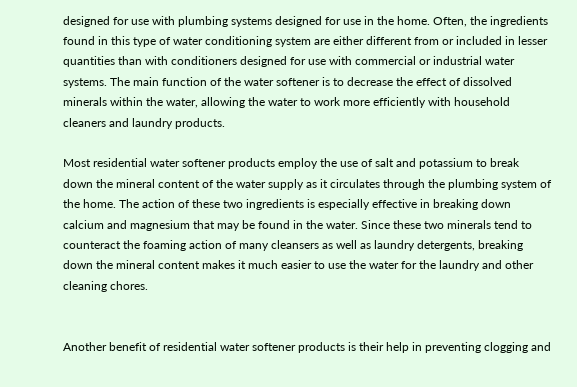designed for use with plumbing systems designed for use in the home. Often, the ingredients found in this type of water conditioning system are either different from or included in lesser quantities than with conditioners designed for use with commercial or industrial water systems. The main function of the water softener is to decrease the effect of dissolved minerals within the water, allowing the water to work more efficiently with household cleaners and laundry products.

Most residential water softener products employ the use of salt and potassium to break down the mineral content of the water supply as it circulates through the plumbing system of the home. The action of these two ingredients is especially effective in breaking down calcium and magnesium that may be found in the water. Since these two minerals tend to counteract the foaming action of many cleansers as well as laundry detergents, breaking down the mineral content makes it much easier to use the water for the laundry and other cleaning chores.


Another benefit of residential water softener products is their help in preventing clogging and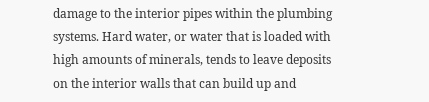damage to the interior pipes within the plumbing systems. Hard water, or water that is loaded with high amounts of minerals, tends to leave deposits on the interior walls that can build up and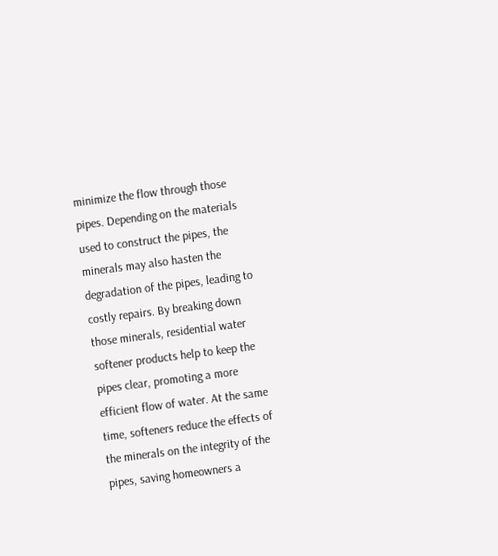minimize the flow through those pipes. Depending on the materials used to construct the pipes, the minerals may also hasten the degradation of the pipes, leading to costly repairs. By breaking down those minerals, residential water softener products help to keep the pipes clear, promoting a more efficient flow of water. At the same time, softeners reduce the effects of the minerals on the integrity of the pipes, saving homeowners a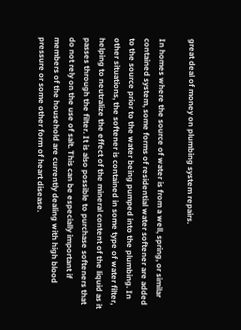great deal of money on plumbing system repairs.

In homes where the source of water is from a well, spring, or similar contained system, some forms of residential water softener are added to the source prior to the water being pumped into the plumbing. In other situations, the softener is contained in some type of water filter, helping to neutralize the effect of the mineral content of the liquid as it passes through the filter. It is also possible to purchase softeners that do not rely on the use of salt. This can be especially important if members of the household are currently dealing with high blood pressure or some other form of heart disease.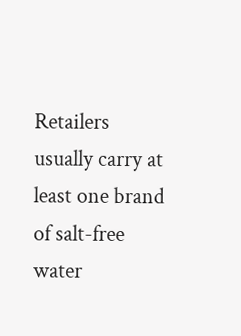Retailers usually carry at least one brand of salt-free water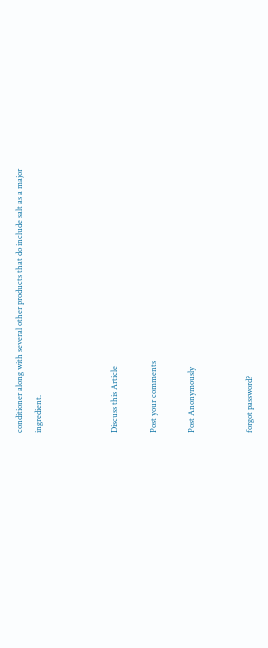conditioner along with several other products that do include salt as a major ingredient.



Discuss this Article

Post your comments

Post Anonymously


forgot password?